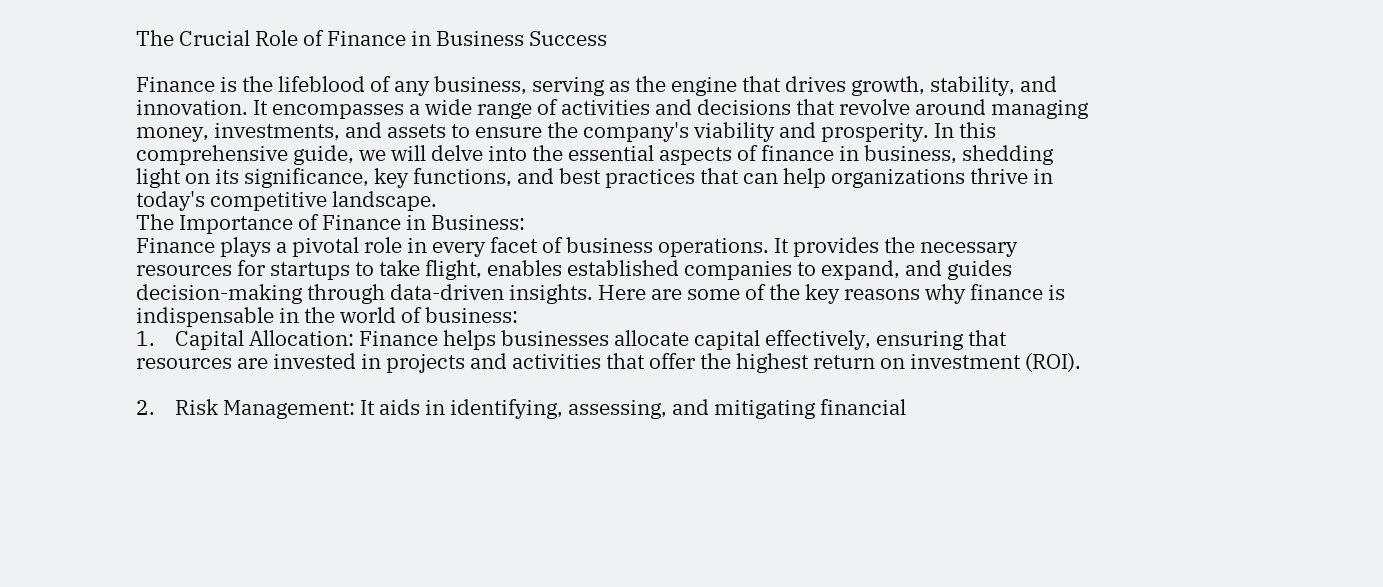The Crucial Role of Finance in Business Success

Finance is the lifeblood of any business, serving as the engine that drives growth, stability, and innovation. It encompasses a wide range of activities and decisions that revolve around managing money, investments, and assets to ensure the company's viability and prosperity. In this comprehensive guide, we will delve into the essential aspects of finance in business, shedding light on its significance, key functions, and best practices that can help organizations thrive in today's competitive landscape.
The Importance of Finance in Business:
Finance plays a pivotal role in every facet of business operations. It provides the necessary resources for startups to take flight, enables established companies to expand, and guides decision-making through data-driven insights. Here are some of the key reasons why finance is indispensable in the world of business:
1.    Capital Allocation: Finance helps businesses allocate capital effectively, ensuring that resources are invested in projects and activities that offer the highest return on investment (ROI).

2.    Risk Management: It aids in identifying, assessing, and mitigating financial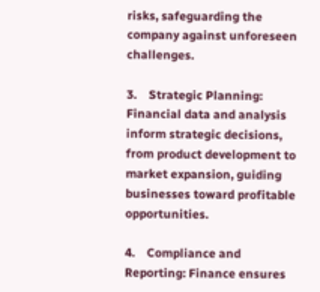risks, safeguarding the company against unforeseen challenges.

3.    Strategic Planning: Financial data and analysis inform strategic decisions, from product development to market expansion, guiding businesses toward profitable opportunities.

4.    Compliance and Reporting: Finance ensures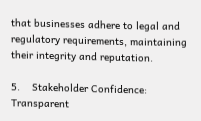that businesses adhere to legal and regulatory requirements, maintaining their integrity and reputation.

5.    Stakeholder Confidence: Transparent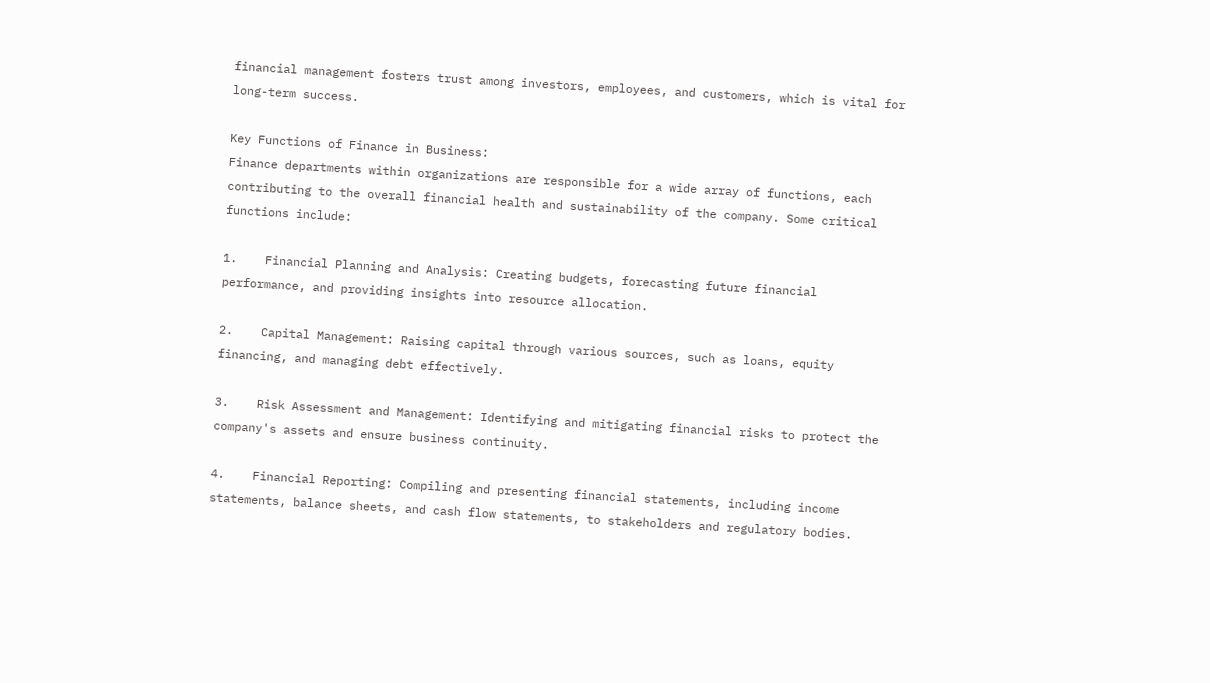financial management fosters trust among investors, employees, and customers, which is vital for long-term success.

Key Functions of Finance in Business:
Finance departments within organizations are responsible for a wide array of functions, each contributing to the overall financial health and sustainability of the company. Some critical functions include:

1.    Financial Planning and Analysis: Creating budgets, forecasting future financial performance, and providing insights into resource allocation.

2.    Capital Management: Raising capital through various sources, such as loans, equity financing, and managing debt effectively.

3.    Risk Assessment and Management: Identifying and mitigating financial risks to protect the company's assets and ensure business continuity.

4.    Financial Reporting: Compiling and presenting financial statements, including income statements, balance sheets, and cash flow statements, to stakeholders and regulatory bodies.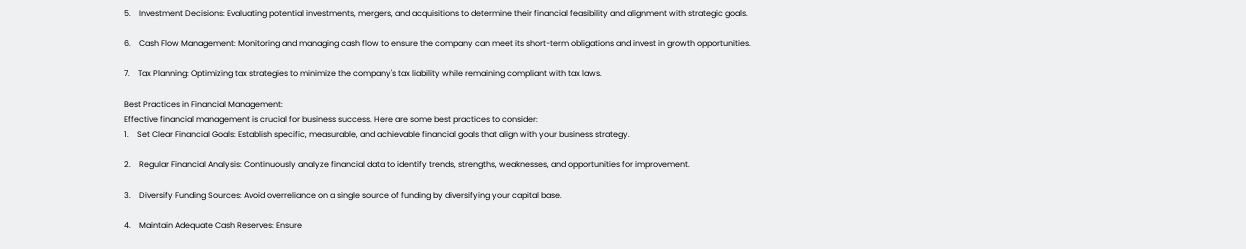5.    Investment Decisions: Evaluating potential investments, mergers, and acquisitions to determine their financial feasibility and alignment with strategic goals.

6.    Cash Flow Management: Monitoring and managing cash flow to ensure the company can meet its short-term obligations and invest in growth opportunities.

7.    Tax Planning: Optimizing tax strategies to minimize the company's tax liability while remaining compliant with tax laws.

Best Practices in Financial Management:
Effective financial management is crucial for business success. Here are some best practices to consider:
1.    Set Clear Financial Goals: Establish specific, measurable, and achievable financial goals that align with your business strategy.

2.    Regular Financial Analysis: Continuously analyze financial data to identify trends, strengths, weaknesses, and opportunities for improvement.

3.    Diversify Funding Sources: Avoid overreliance on a single source of funding by diversifying your capital base.

4.    Maintain Adequate Cash Reserves: Ensure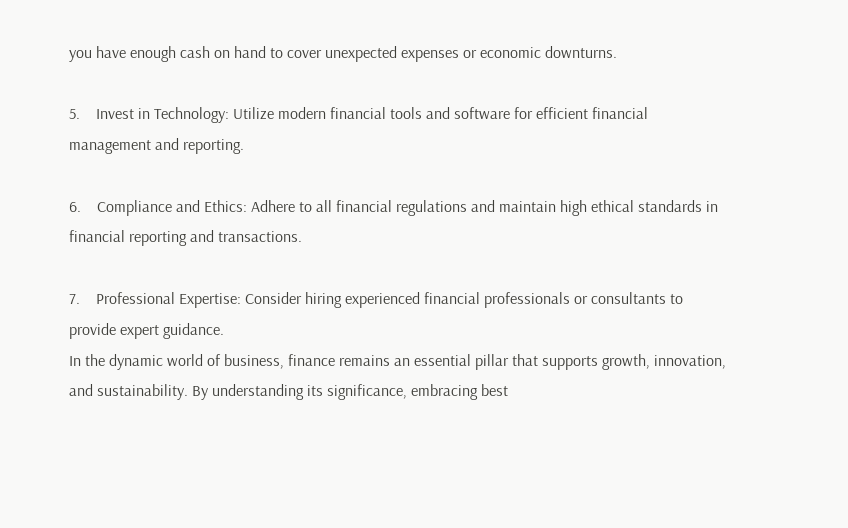you have enough cash on hand to cover unexpected expenses or economic downturns.

5.    Invest in Technology: Utilize modern financial tools and software for efficient financial management and reporting.

6.    Compliance and Ethics: Adhere to all financial regulations and maintain high ethical standards in financial reporting and transactions.

7.    Professional Expertise: Consider hiring experienced financial professionals or consultants to provide expert guidance.
In the dynamic world of business, finance remains an essential pillar that supports growth, innovation, and sustainability. By understanding its significance, embracing best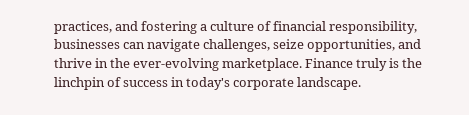practices, and fostering a culture of financial responsibility, businesses can navigate challenges, seize opportunities, and thrive in the ever-evolving marketplace. Finance truly is the linchpin of success in today's corporate landscape.